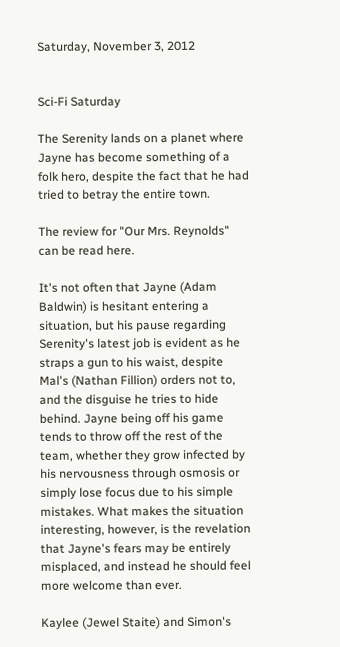Saturday, November 3, 2012


Sci-Fi Saturday

The Serenity lands on a planet where Jayne has become something of a folk hero, despite the fact that he had tried to betray the entire town.

The review for "Our Mrs. Reynolds" can be read here.

It's not often that Jayne (Adam Baldwin) is hesitant entering a situation, but his pause regarding Serenity's latest job is evident as he straps a gun to his waist, despite Mal's (Nathan Fillion) orders not to, and the disguise he tries to hide behind. Jayne being off his game tends to throw off the rest of the team, whether they grow infected by his nervousness through osmosis or simply lose focus due to his simple mistakes. What makes the situation interesting, however, is the revelation that Jayne's fears may be entirely misplaced, and instead he should feel more welcome than ever.

Kaylee (Jewel Staite) and Simon's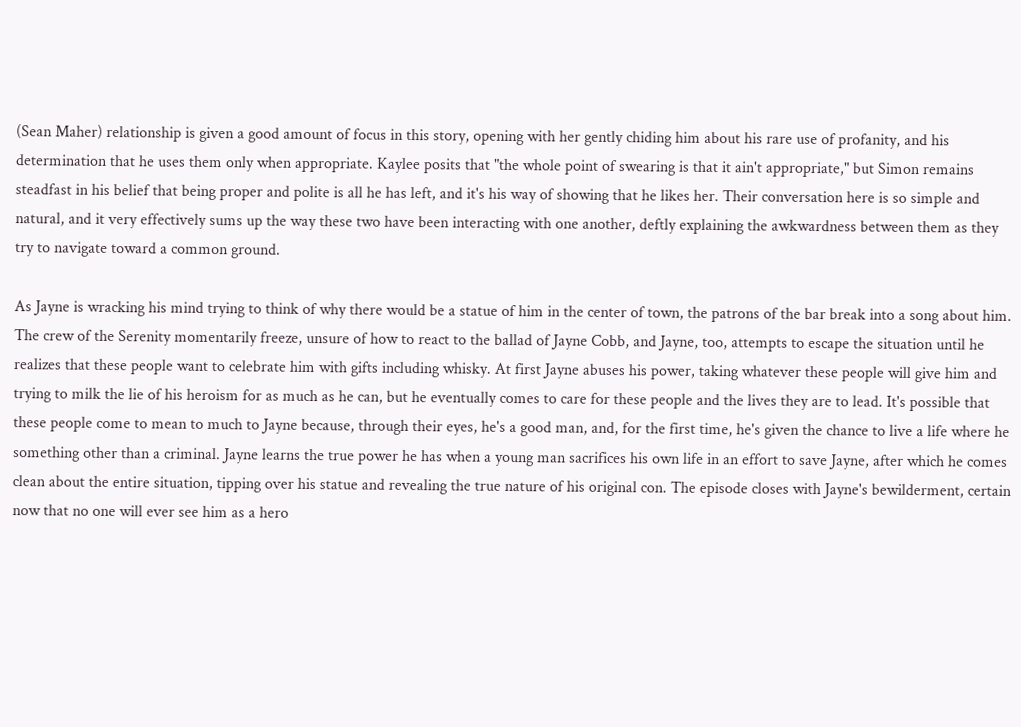(Sean Maher) relationship is given a good amount of focus in this story, opening with her gently chiding him about his rare use of profanity, and his determination that he uses them only when appropriate. Kaylee posits that "the whole point of swearing is that it ain't appropriate," but Simon remains steadfast in his belief that being proper and polite is all he has left, and it's his way of showing that he likes her. Their conversation here is so simple and natural, and it very effectively sums up the way these two have been interacting with one another, deftly explaining the awkwardness between them as they try to navigate toward a common ground.

As Jayne is wracking his mind trying to think of why there would be a statue of him in the center of town, the patrons of the bar break into a song about him. The crew of the Serenity momentarily freeze, unsure of how to react to the ballad of Jayne Cobb, and Jayne, too, attempts to escape the situation until he realizes that these people want to celebrate him with gifts including whisky. At first Jayne abuses his power, taking whatever these people will give him and trying to milk the lie of his heroism for as much as he can, but he eventually comes to care for these people and the lives they are to lead. It's possible that these people come to mean to much to Jayne because, through their eyes, he's a good man, and, for the first time, he's given the chance to live a life where he something other than a criminal. Jayne learns the true power he has when a young man sacrifices his own life in an effort to save Jayne, after which he comes clean about the entire situation, tipping over his statue and revealing the true nature of his original con. The episode closes with Jayne's bewilderment, certain now that no one will ever see him as a hero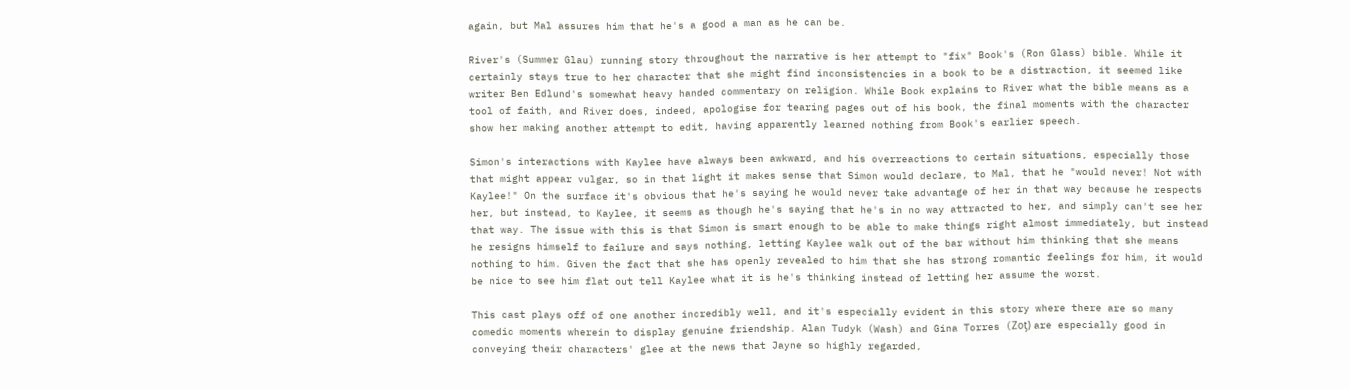again, but Mal assures him that he's a good a man as he can be.

River's (Summer Glau) running story throughout the narrative is her attempt to "fix" Book's (Ron Glass) bible. While it certainly stays true to her character that she might find inconsistencies in a book to be a distraction, it seemed like writer Ben Edlund's somewhat heavy handed commentary on religion. While Book explains to River what the bible means as a tool of faith, and River does, indeed, apologise for tearing pages out of his book, the final moments with the character show her making another attempt to edit, having apparently learned nothing from Book's earlier speech.

Simon's interactions with Kaylee have always been awkward, and his overreactions to certain situations, especially those that might appear vulgar, so in that light it makes sense that Simon would declare, to Mal, that he "would never! Not with Kaylee!" On the surface it's obvious that he's saying he would never take advantage of her in that way because he respects her, but instead, to Kaylee, it seems as though he's saying that he's in no way attracted to her, and simply can't see her that way. The issue with this is that Simon is smart enough to be able to make things right almost immediately, but instead he resigns himself to failure and says nothing, letting Kaylee walk out of the bar without him thinking that she means nothing to him. Given the fact that she has openly revealed to him that she has strong romantic feelings for him, it would be nice to see him flat out tell Kaylee what it is he's thinking instead of letting her assume the worst.

This cast plays off of one another incredibly well, and it's especially evident in this story where there are so many comedic moments wherein to display genuine friendship. Alan Tudyk (Wash) and Gina Torres (Zoƫ) are especially good in conveying their characters' glee at the news that Jayne so highly regarded,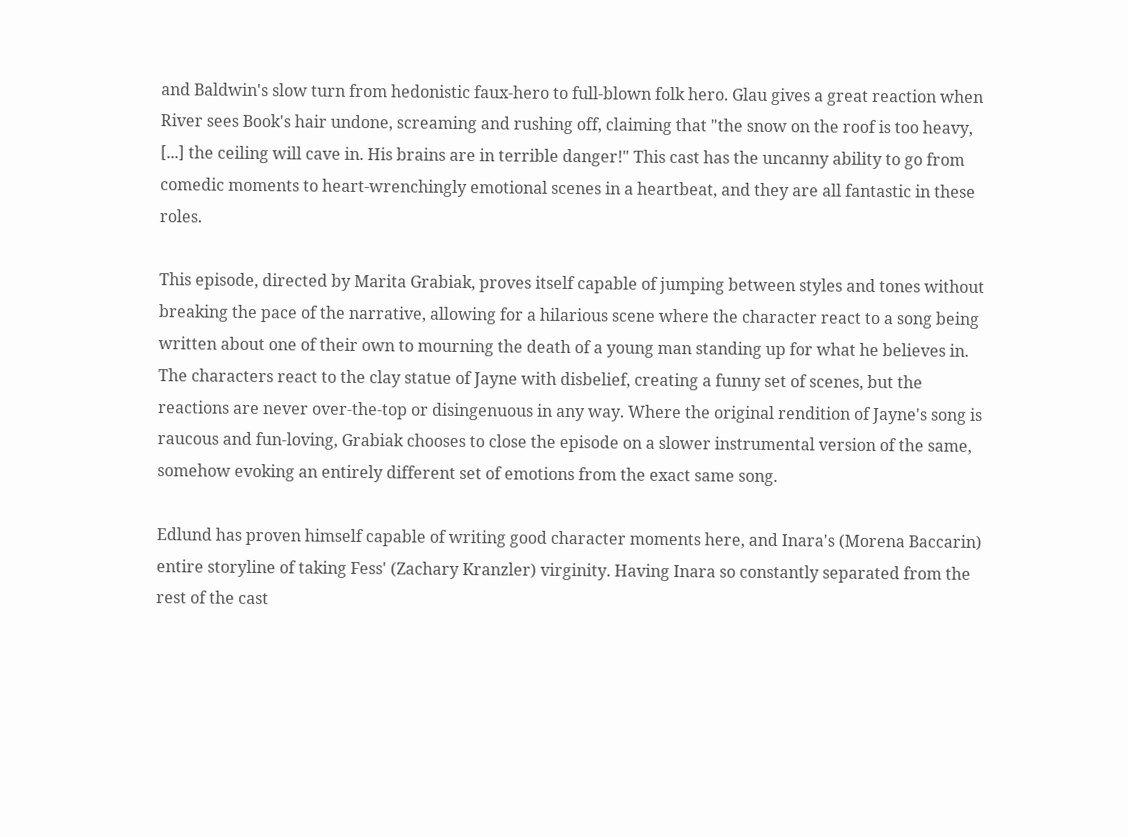and Baldwin's slow turn from hedonistic faux-hero to full-blown folk hero. Glau gives a great reaction when River sees Book's hair undone, screaming and rushing off, claiming that "the snow on the roof is too heavy, [...] the ceiling will cave in. His brains are in terrible danger!" This cast has the uncanny ability to go from comedic moments to heart-wrenchingly emotional scenes in a heartbeat, and they are all fantastic in these roles.

This episode, directed by Marita Grabiak, proves itself capable of jumping between styles and tones without breaking the pace of the narrative, allowing for a hilarious scene where the character react to a song being written about one of their own to mourning the death of a young man standing up for what he believes in. The characters react to the clay statue of Jayne with disbelief, creating a funny set of scenes, but the reactions are never over-the-top or disingenuous in any way. Where the original rendition of Jayne's song is raucous and fun-loving, Grabiak chooses to close the episode on a slower instrumental version of the same, somehow evoking an entirely different set of emotions from the exact same song.

Edlund has proven himself capable of writing good character moments here, and Inara's (Morena Baccarin) entire storyline of taking Fess' (Zachary Kranzler) virginity. Having Inara so constantly separated from the rest of the cast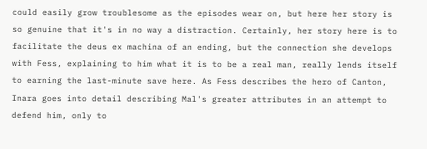could easily grow troublesome as the episodes wear on, but here her story is so genuine that it's in no way a distraction. Certainly, her story here is to facilitate the deus ex machina of an ending, but the connection she develops with Fess, explaining to him what it is to be a real man, really lends itself to earning the last-minute save here. As Fess describes the hero of Canton, Inara goes into detail describing Mal's greater attributes in an attempt to defend him, only to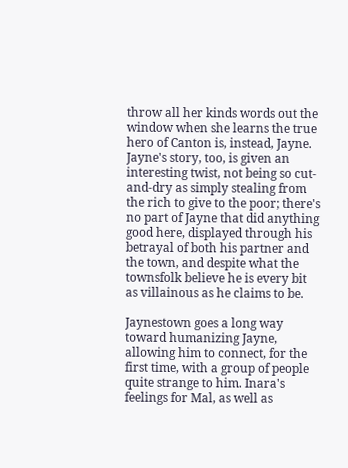throw all her kinds words out the window when she learns the true hero of Canton is, instead, Jayne. Jayne's story, too, is given an interesting twist, not being so cut-and-dry as simply stealing from the rich to give to the poor; there's no part of Jayne that did anything good here, displayed through his betrayal of both his partner and the town, and despite what the townsfolk believe he is every bit as villainous as he claims to be.

Jaynestown goes a long way toward humanizing Jayne, allowing him to connect, for the first time, with a group of people quite strange to him. Inara's feelings for Mal, as well as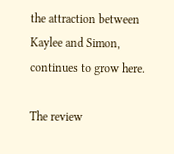the attraction between Kaylee and Simon, continues to grow here.

The review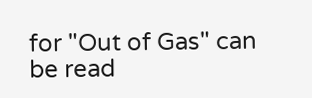for "Out of Gas" can be read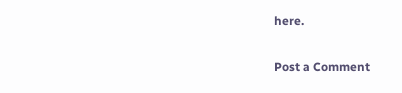here.


Post a Comment